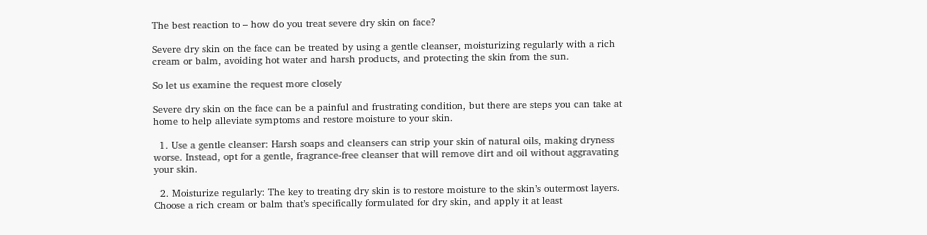The best reaction to – how do you treat severe dry skin on face?

Severe dry skin on the face can be treated by using a gentle cleanser, moisturizing regularly with a rich cream or balm, avoiding hot water and harsh products, and protecting the skin from the sun.

So let us examine the request more closely

Severe dry skin on the face can be a painful and frustrating condition, but there are steps you can take at home to help alleviate symptoms and restore moisture to your skin.

  1. Use a gentle cleanser: Harsh soaps and cleansers can strip your skin of natural oils, making dryness worse. Instead, opt for a gentle, fragrance-free cleanser that will remove dirt and oil without aggravating your skin.

  2. Moisturize regularly: The key to treating dry skin is to restore moisture to the skin’s outermost layers. Choose a rich cream or balm that’s specifically formulated for dry skin, and apply it at least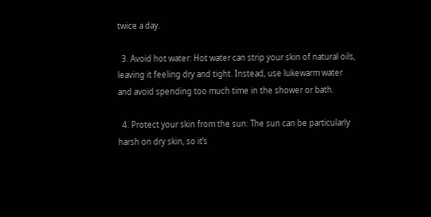twice a day.

  3. Avoid hot water: Hot water can strip your skin of natural oils, leaving it feeling dry and tight. Instead, use lukewarm water and avoid spending too much time in the shower or bath.

  4. Protect your skin from the sun: The sun can be particularly harsh on dry skin, so it’s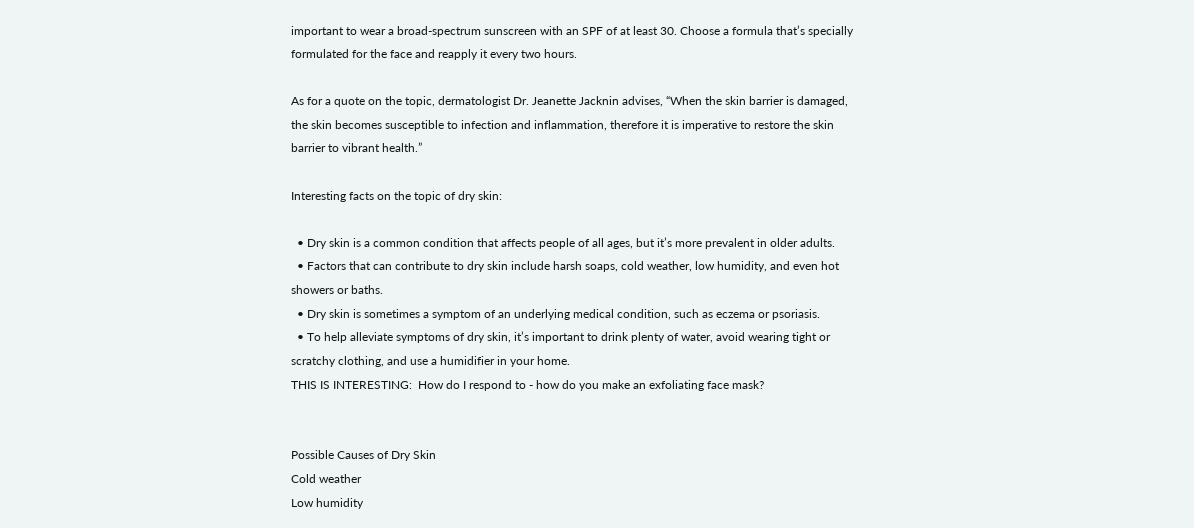important to wear a broad-spectrum sunscreen with an SPF of at least 30. Choose a formula that’s specially formulated for the face and reapply it every two hours.

As for a quote on the topic, dermatologist Dr. Jeanette Jacknin advises, “When the skin barrier is damaged, the skin becomes susceptible to infection and inflammation, therefore it is imperative to restore the skin barrier to vibrant health.”

Interesting facts on the topic of dry skin:

  • Dry skin is a common condition that affects people of all ages, but it’s more prevalent in older adults.
  • Factors that can contribute to dry skin include harsh soaps, cold weather, low humidity, and even hot showers or baths.
  • Dry skin is sometimes a symptom of an underlying medical condition, such as eczema or psoriasis.
  • To help alleviate symptoms of dry skin, it’s important to drink plenty of water, avoid wearing tight or scratchy clothing, and use a humidifier in your home.
THIS IS INTERESTING:  How do I respond to - how do you make an exfoliating face mask?


Possible Causes of Dry Skin
Cold weather
Low humidity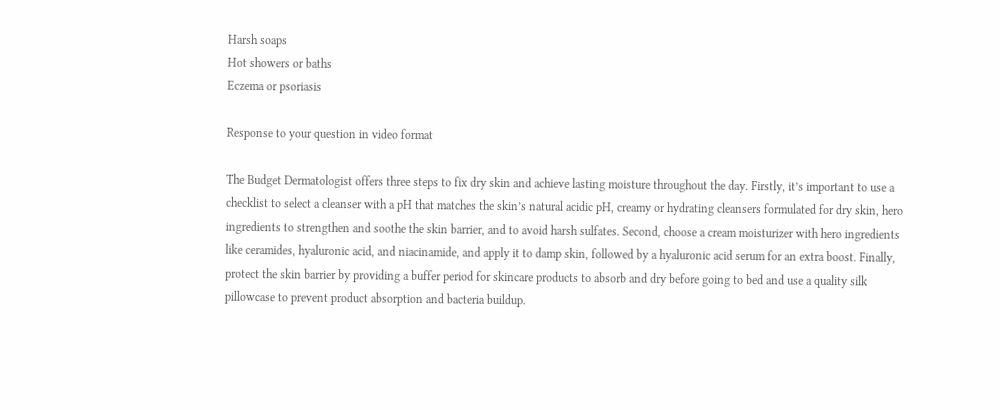Harsh soaps
Hot showers or baths
Eczema or psoriasis

Response to your question in video format

The Budget Dermatologist offers three steps to fix dry skin and achieve lasting moisture throughout the day. Firstly, it’s important to use a checklist to select a cleanser with a pH that matches the skin’s natural acidic pH, creamy or hydrating cleansers formulated for dry skin, hero ingredients to strengthen and soothe the skin barrier, and to avoid harsh sulfates. Second, choose a cream moisturizer with hero ingredients like ceramides, hyaluronic acid, and niacinamide, and apply it to damp skin, followed by a hyaluronic acid serum for an extra boost. Finally, protect the skin barrier by providing a buffer period for skincare products to absorb and dry before going to bed and use a quality silk pillowcase to prevent product absorption and bacteria buildup.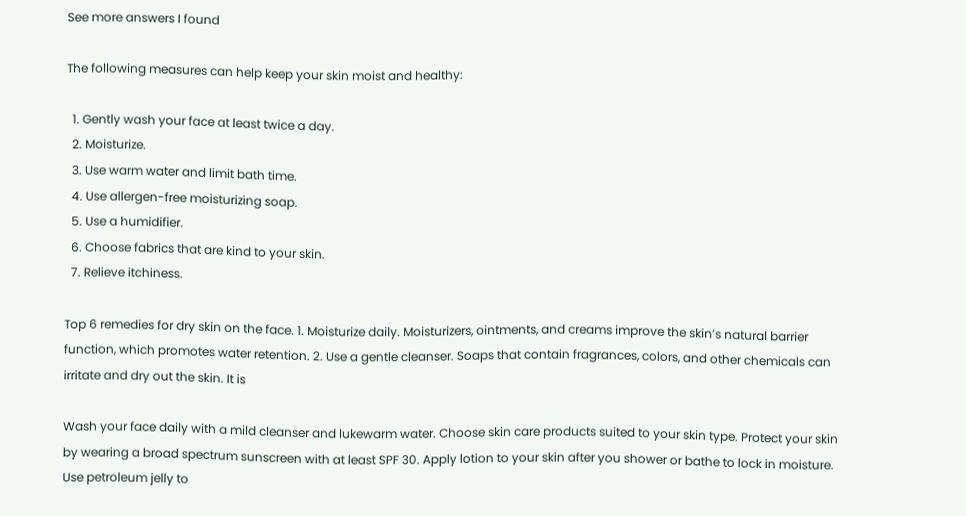See more answers I found

The following measures can help keep your skin moist and healthy:

  1. Gently wash your face at least twice a day.
  2. Moisturize.
  3. Use warm water and limit bath time.
  4. Use allergen-free moisturizing soap.
  5. Use a humidifier.
  6. Choose fabrics that are kind to your skin.
  7. Relieve itchiness.

Top 6 remedies for dry skin on the face. 1. Moisturize daily. Moisturizers, ointments, and creams improve the skin’s natural barrier function, which promotes water retention. 2. Use a gentle cleanser. Soaps that contain fragrances, colors, and other chemicals can irritate and dry out the skin. It is

Wash your face daily with a mild cleanser and lukewarm water. Choose skin care products suited to your skin type. Protect your skin by wearing a broad spectrum sunscreen with at least SPF 30. Apply lotion to your skin after you shower or bathe to lock in moisture. Use petroleum jelly to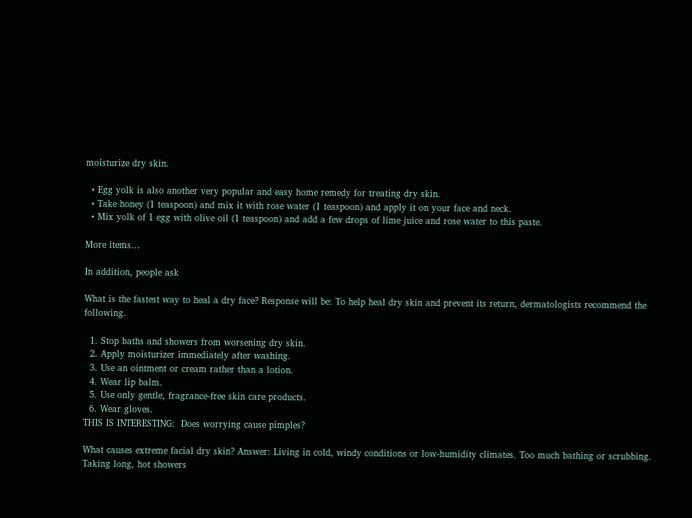moisturize dry skin.

  • Egg yolk is also another very popular and easy home remedy for treating dry skin.
  • Take honey (1 teaspoon) and mix it with rose water (1 teaspoon) and apply it on your face and neck.
  • Mix yolk of 1 egg with olive oil (1 teaspoon) and add a few drops of lime juice and rose water to this paste.

More items…

In addition, people ask

What is the fastest way to heal a dry face? Response will be: To help heal dry skin and prevent its return, dermatologists recommend the following.

  1. Stop baths and showers from worsening dry skin.
  2. Apply moisturizer immediately after washing.
  3. Use an ointment or cream rather than a lotion.
  4. Wear lip balm.
  5. Use only gentle, fragrance-free skin care products.
  6. Wear gloves.
THIS IS INTERESTING:  Does worrying cause pimples?

What causes extreme facial dry skin? Answer: Living in cold, windy conditions or low-humidity climates. Too much bathing or scrubbing. Taking long, hot showers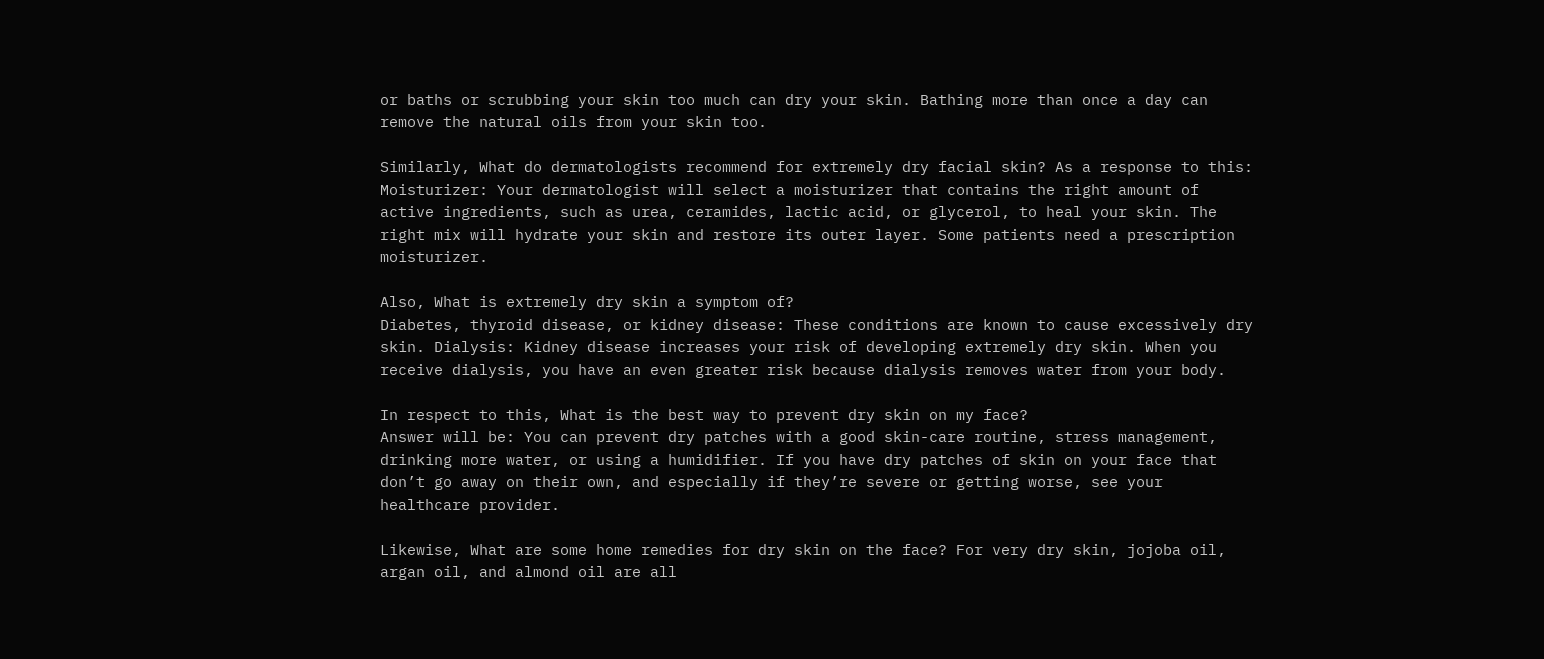or baths or scrubbing your skin too much can dry your skin. Bathing more than once a day can remove the natural oils from your skin too.

Similarly, What do dermatologists recommend for extremely dry facial skin? As a response to this: Moisturizer: Your dermatologist will select a moisturizer that contains the right amount of active ingredients, such as urea, ceramides, lactic acid, or glycerol, to heal your skin. The right mix will hydrate your skin and restore its outer layer. Some patients need a prescription moisturizer.

Also, What is extremely dry skin a symptom of?
Diabetes, thyroid disease, or kidney disease: These conditions are known to cause excessively dry skin. Dialysis: Kidney disease increases your risk of developing extremely dry skin. When you receive dialysis, you have an even greater risk because dialysis removes water from your body.

In respect to this, What is the best way to prevent dry skin on my face?
Answer will be: You can prevent dry patches with a good skin-care routine, stress management, drinking more water, or using a humidifier. If you have dry patches of skin on your face that don’t go away on their own, and especially if they’re severe or getting worse, see your healthcare provider.

Likewise, What are some home remedies for dry skin on the face? For very dry skin, jojoba oil, argan oil, and almond oil are all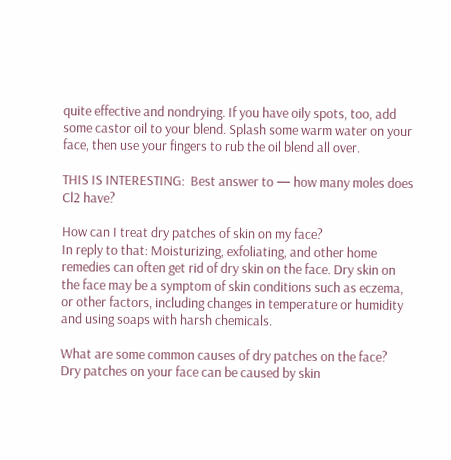quite effective and nondrying. If you have oily spots, too, add some castor oil to your blend. Splash some warm water on your face, then use your fingers to rub the oil blend all over.

THIS IS INTERESTING:  Best answer to — how many moles does Cl2 have?

How can I treat dry patches of skin on my face?
In reply to that: Moisturizing, exfoliating, and other home remedies can often get rid of dry skin on the face. Dry skin on the face may be a symptom of skin conditions such as eczema, or other factors, including changes in temperature or humidity and using soaps with harsh chemicals.

What are some common causes of dry patches on the face?
Dry patches on your face can be caused by skin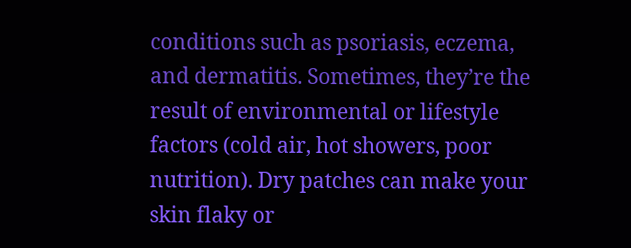conditions such as psoriasis, eczema, and dermatitis. Sometimes, they’re the result of environmental or lifestyle factors (cold air, hot showers, poor nutrition). Dry patches can make your skin flaky or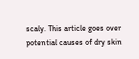scaly. This article goes over potential causes of dry skin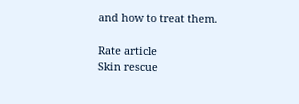and how to treat them.

Rate article
Skin rescue